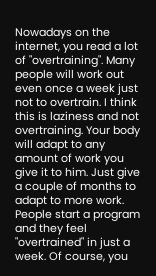Nowadays on the internet, you read a lot of "overtraining". Many people will work out even once a week just not to overtrain. I think this is laziness and not overtraining. Your body will adapt to any amount of work you give it to him. Just give a couple of months to adapt to more work. People start a program and they feel "overtrained" in just a week. Of course, you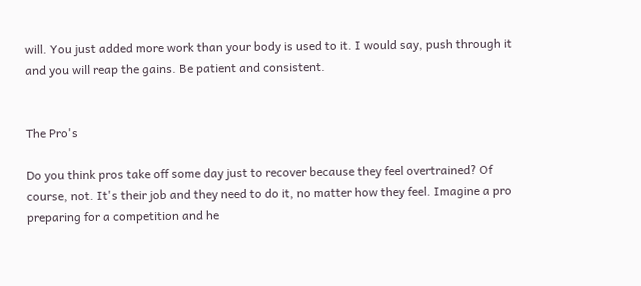will. You just added more work than your body is used to it. I would say, push through it and you will reap the gains. Be patient and consistent.


The Pro's

Do you think pros take off some day just to recover because they feel overtrained? Of course, not. It's their job and they need to do it, no matter how they feel. Imagine a pro preparing for a competition and he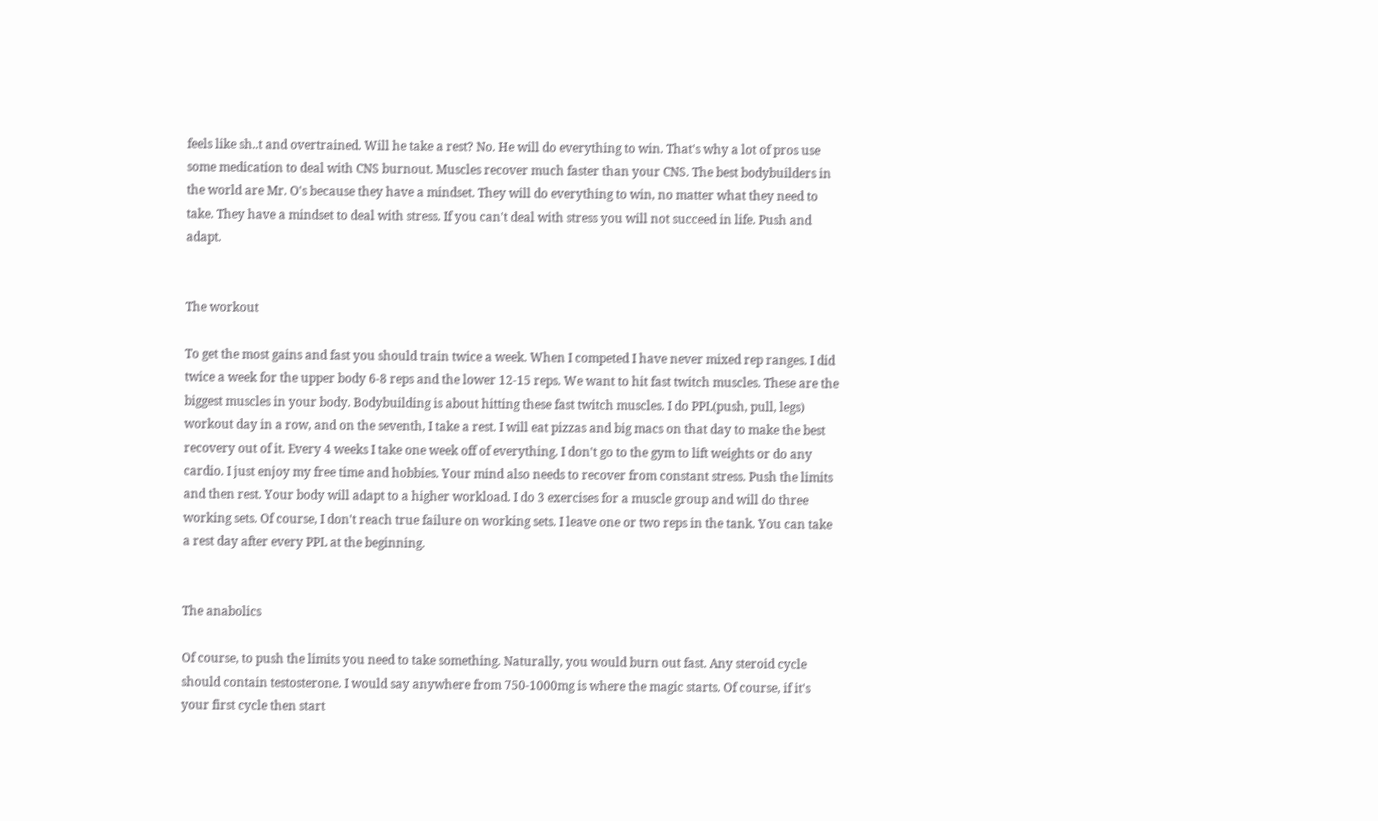feels like sh..t and overtrained. Will he take a rest? No. He will do everything to win. That's why a lot of pros use some medication to deal with CNS burnout. Muscles recover much faster than your CNS. The best bodybuilders in the world are Mr. O's because they have a mindset. They will do everything to win, no matter what they need to take. They have a mindset to deal with stress. If you can't deal with stress you will not succeed in life. Push and adapt.


The workout

To get the most gains and fast you should train twice a week. When I competed I have never mixed rep ranges. I did twice a week for the upper body 6-8 reps and the lower 12-15 reps. We want to hit fast twitch muscles. These are the biggest muscles in your body. Bodybuilding is about hitting these fast twitch muscles. I do PPL(push, pull, legs) workout day in a row, and on the seventh, I take a rest. I will eat pizzas and big macs on that day to make the best recovery out of it. Every 4 weeks I take one week off of everything. I don't go to the gym to lift weights or do any cardio. I just enjoy my free time and hobbies. Your mind also needs to recover from constant stress. Push the limits and then rest. Your body will adapt to a higher workload. I do 3 exercises for a muscle group and will do three working sets. Of course, I don't reach true failure on working sets. I leave one or two reps in the tank. You can take a rest day after every PPL at the beginning.


The anabolics

Of course, to push the limits you need to take something. Naturally, you would burn out fast. Any steroid cycle should contain testosterone. I would say anywhere from 750-1000mg is where the magic starts. Of course, if it's your first cycle then start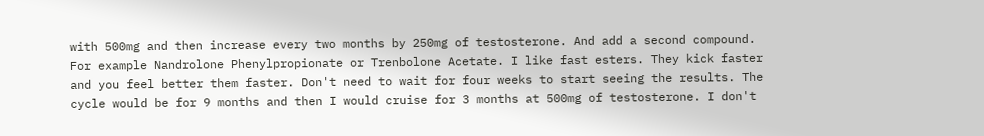with 500mg and then increase every two months by 250mg of testosterone. And add a second compound. For example Nandrolone Phenylpropionate or Trenbolone Acetate. I like fast esters. They kick faster and you feel better them faster. Don't need to wait for four weeks to start seeing the results. The cycle would be for 9 months and then I would cruise for 3 months at 500mg of testosterone. I don't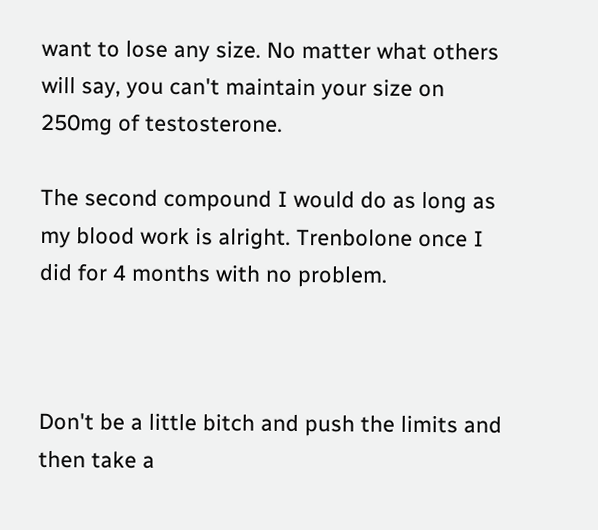want to lose any size. No matter what others will say, you can't maintain your size on 250mg of testosterone.

The second compound I would do as long as my blood work is alright. Trenbolone once I did for 4 months with no problem.



Don't be a little bitch and push the limits and then take a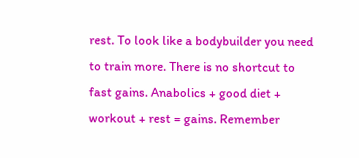rest. To look like a bodybuilder you need to train more. There is no shortcut to fast gains. Anabolics + good diet + workout + rest = gains. Remember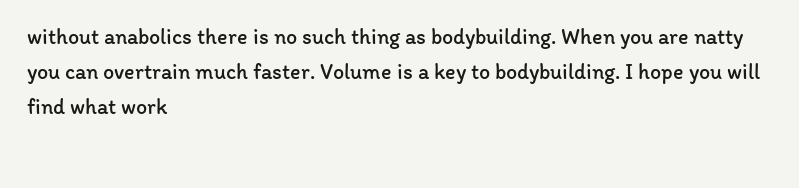without anabolics there is no such thing as bodybuilding. When you are natty you can overtrain much faster. Volume is a key to bodybuilding. I hope you will find what work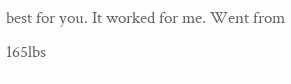best for you. It worked for me. Went from 165lbs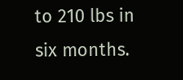to 210 lbs in six months.